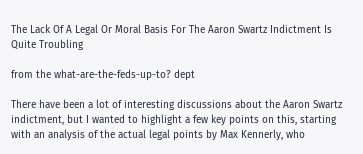The Lack Of A Legal Or Moral Basis For The Aaron Swartz Indictment Is Quite Troubling

from the what-are-the-feds-up-to? dept

There have been a lot of interesting discussions about the Aaron Swartz indictment, but I wanted to highlight a few key points on this, starting with an analysis of the actual legal points by Max Kennerly, who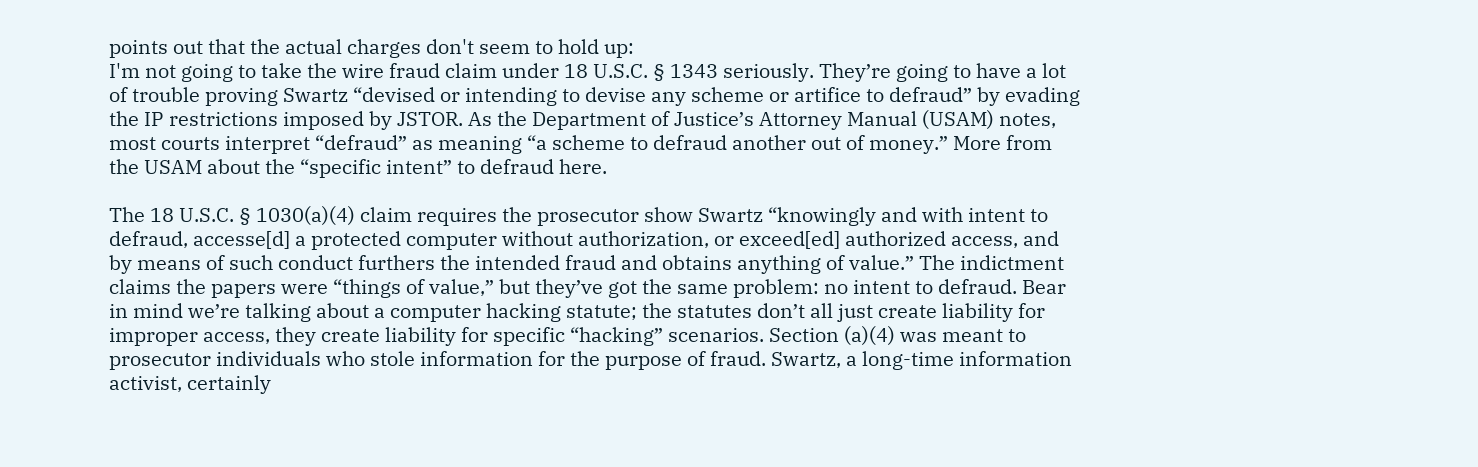points out that the actual charges don't seem to hold up:
I'm not going to take the wire fraud claim under 18 U.S.C. § 1343 seriously. They’re going to have a lot of trouble proving Swartz “devised or intending to devise any scheme or artifice to defraud” by evading the IP restrictions imposed by JSTOR. As the Department of Justice’s Attorney Manual (USAM) notes, most courts interpret “defraud” as meaning “a scheme to defraud another out of money.” More from the USAM about the “specific intent” to defraud here.

The 18 U.S.C. § 1030(a)(4) claim requires the prosecutor show Swartz “knowingly and with intent to defraud, accesse[d] a protected computer without authorization, or exceed[ed] authorized access, and by means of such conduct furthers the intended fraud and obtains anything of value.” The indictment claims the papers were “things of value,” but they’ve got the same problem: no intent to defraud. Bear in mind we’re talking about a computer hacking statute; the statutes don’t all just create liability for improper access, they create liability for specific “hacking” scenarios. Section (a)(4) was meant to prosecutor individuals who stole information for the purpose of fraud. Swartz, a long-time information activist, certainly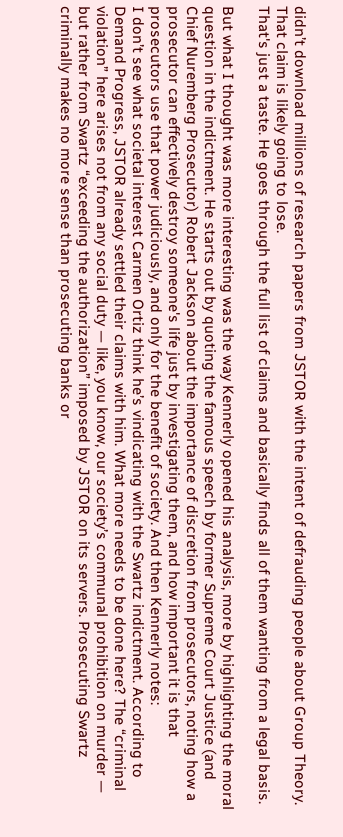didn’t download millions of research papers from JSTOR with the intent of defrauding people about Group Theory. That claim is likely going to lose.
That's just a taste. He goes through the full list of claims and basically finds all of them wanting from a legal basis.

But what I thought was more interesting was the way Kennerly opened his analysis, more by highlighting the moral question in the indictment. He starts out by quoting the famous speech by former Supreme Court Justice (and Chief Nuremberg Prosecutor) Robert Jackson about the importance of discretion from prosecutors, noting how a prosecutor can effectively destroy someone's life just by investigating them, and how important it is that prosecutors use that power judiciously, and only for the benefit of society. And then Kennerly notes:
I don’t see what societal interest Carmen Ortiz think he’s vindicating with the Swartz indictment. According to Demand Progress, JSTOR already settled their claims with him. What more needs to be done here? The “criminal violation” here arises not from any social duty — like, you know, our society’s communal prohibition on murder — but rather from Swartz “exceeding the authorization” imposed by JSTOR on its servers. Prosecuting Swartz criminally makes no more sense than prosecuting banks or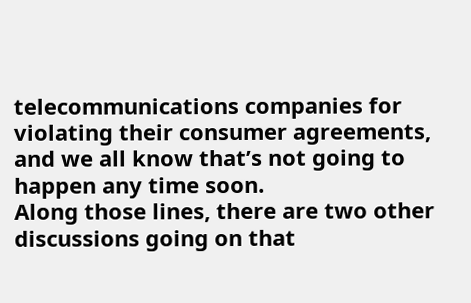telecommunications companies for violating their consumer agreements, and we all know that’s not going to happen any time soon.
Along those lines, there are two other discussions going on that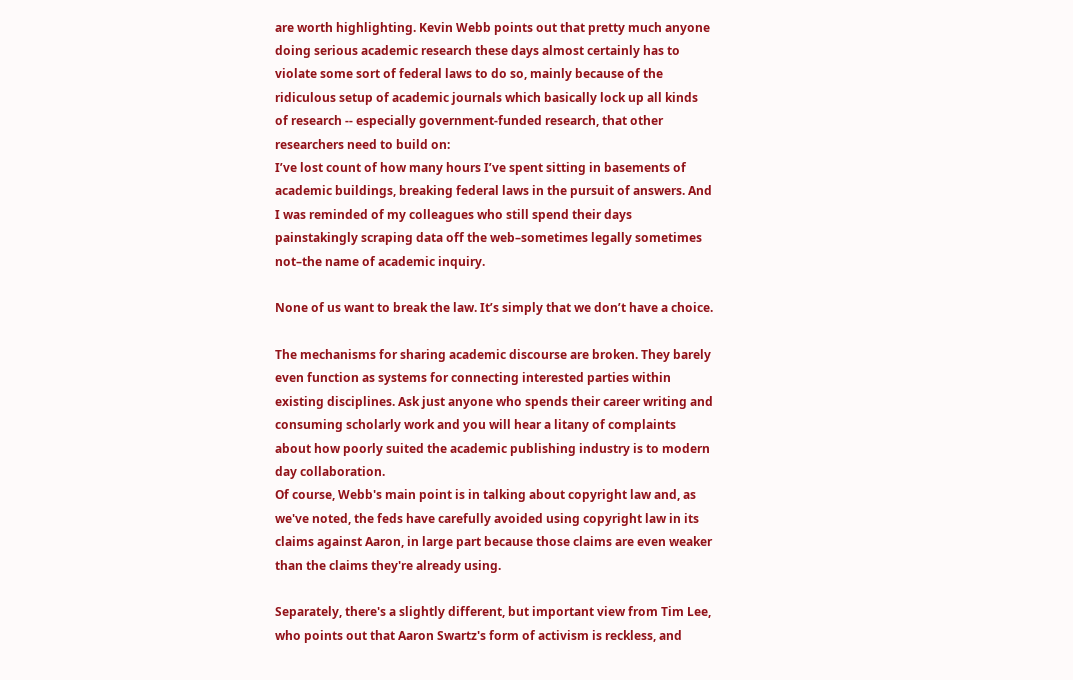are worth highlighting. Kevin Webb points out that pretty much anyone doing serious academic research these days almost certainly has to violate some sort of federal laws to do so, mainly because of the ridiculous setup of academic journals which basically lock up all kinds of research -- especially government-funded research, that other researchers need to build on:
I’ve lost count of how many hours I’ve spent sitting in basements of academic buildings, breaking federal laws in the pursuit of answers. And I was reminded of my colleagues who still spend their days painstakingly scraping data off the web–sometimes legally sometimes not–the name of academic inquiry.

None of us want to break the law. It’s simply that we don’t have a choice.

The mechanisms for sharing academic discourse are broken. They barely even function as systems for connecting interested parties within existing disciplines. Ask just anyone who spends their career writing and consuming scholarly work and you will hear a litany of complaints about how poorly suited the academic publishing industry is to modern day collaboration.
Of course, Webb's main point is in talking about copyright law and, as we've noted, the feds have carefully avoided using copyright law in its claims against Aaron, in large part because those claims are even weaker than the claims they're already using.

Separately, there's a slightly different, but important view from Tim Lee, who points out that Aaron Swartz's form of activism is reckless, and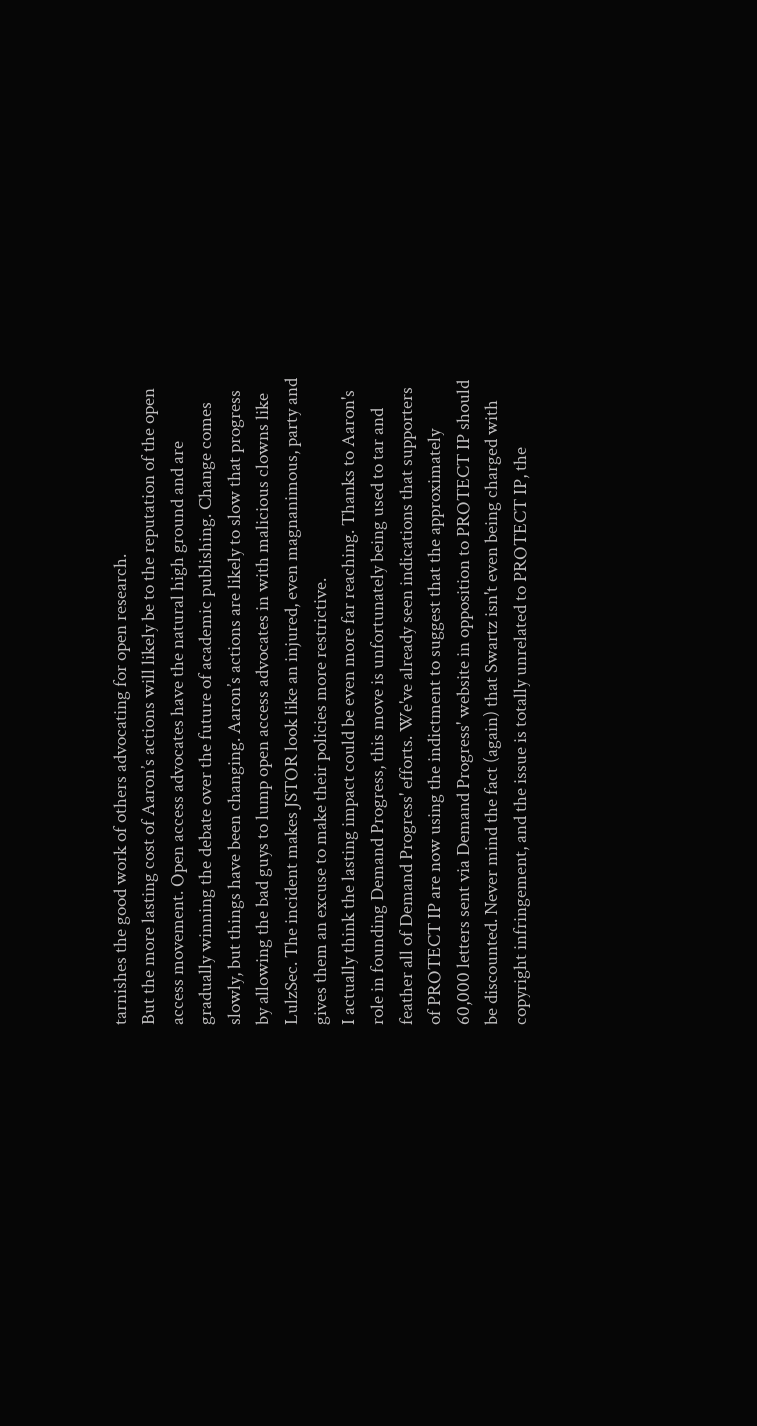tarnishes the good work of others advocating for open research.
But the more lasting cost of Aaron’s actions will likely be to the reputation of the open access movement. Open access advocates have the natural high ground and are gradually winning the debate over the future of academic publishing. Change comes slowly, but things have been changing. Aaron’s actions are likely to slow that progress by allowing the bad guys to lump open access advocates in with malicious clowns like LulzSec. The incident makes JSTOR look like an injured, even magnanimous, party and gives them an excuse to make their policies more restrictive.
I actually think the lasting impact could be even more far reaching. Thanks to Aaron's role in founding Demand Progress, this move is unfortunately being used to tar and feather all of Demand Progress' efforts. We've already seen indications that supporters of PROTECT IP are now using the indictment to suggest that the approximately 60,000 letters sent via Demand Progress' website in opposition to PROTECT IP should be discounted. Never mind the fact (again) that Swartz isn't even being charged with copyright infringement, and the issue is totally unrelated to PROTECT IP, the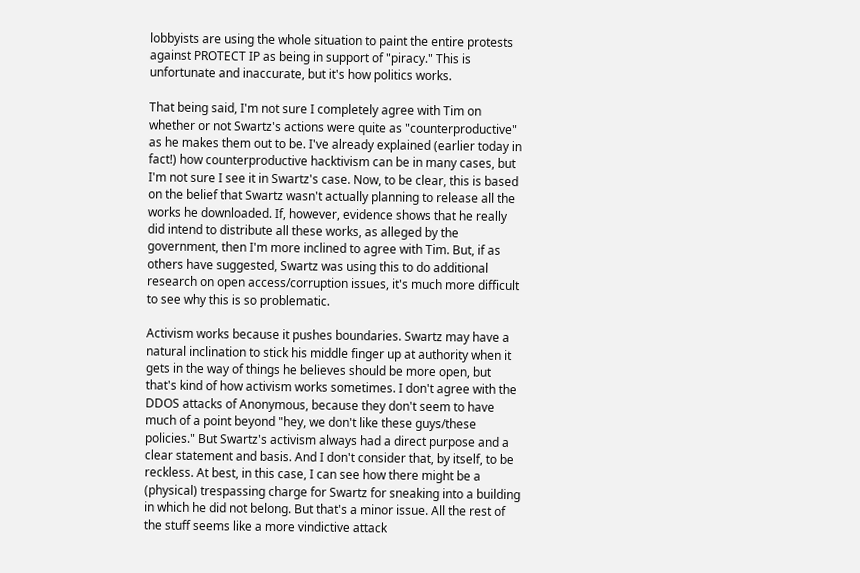lobbyists are using the whole situation to paint the entire protests against PROTECT IP as being in support of "piracy." This is unfortunate and inaccurate, but it's how politics works.

That being said, I'm not sure I completely agree with Tim on whether or not Swartz's actions were quite as "counterproductive" as he makes them out to be. I've already explained (earlier today in fact!) how counterproductive hacktivism can be in many cases, but I'm not sure I see it in Swartz's case. Now, to be clear, this is based on the belief that Swartz wasn't actually planning to release all the works he downloaded. If, however, evidence shows that he really did intend to distribute all these works, as alleged by the government, then I'm more inclined to agree with Tim. But, if as others have suggested, Swartz was using this to do additional research on open access/corruption issues, it's much more difficult to see why this is so problematic.

Activism works because it pushes boundaries. Swartz may have a natural inclination to stick his middle finger up at authority when it gets in the way of things he believes should be more open, but that's kind of how activism works sometimes. I don't agree with the DDOS attacks of Anonymous, because they don't seem to have much of a point beyond "hey, we don't like these guys/these policies." But Swartz's activism always had a direct purpose and a clear statement and basis. And I don't consider that, by itself, to be reckless. At best, in this case, I can see how there might be a (physical) trespassing charge for Swartz for sneaking into a building in which he did not belong. But that's a minor issue. All the rest of the stuff seems like a more vindictive attack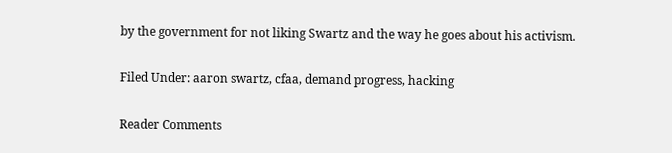by the government for not liking Swartz and the way he goes about his activism.

Filed Under: aaron swartz, cfaa, demand progress, hacking

Reader Comments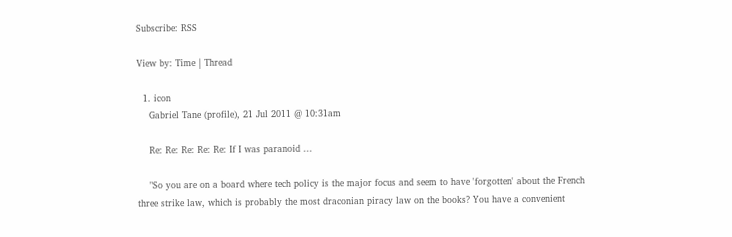Subscribe: RSS

View by: Time | Thread

  1. icon
    Gabriel Tane (profile), 21 Jul 2011 @ 10:31am

    Re: Re: Re: Re: Re: If I was paranoid ...

    "So you are on a board where tech policy is the major focus and seem to have 'forgotten' about the French three strike law, which is probably the most draconian piracy law on the books? You have a convenient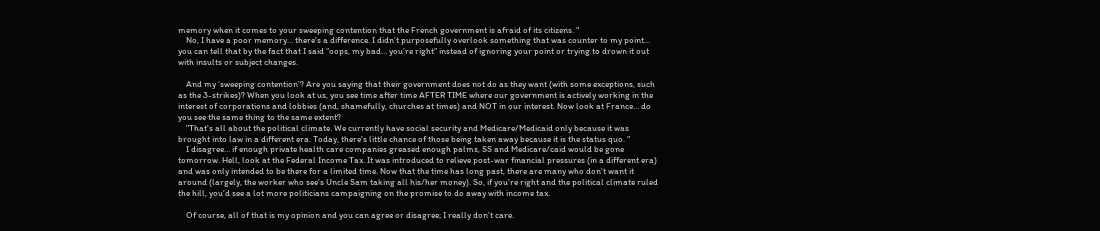memory when it comes to your sweeping contention that the French government is afraid of its citizens. "
    No, I have a poor memory… there’s a difference. I didn’t purposefully overlook something that was counter to my point… you can tell that by the fact that I said “oops, my bad… you’re right” instead of ignoring your point or trying to drown it out with insults or subject changes.

    And my ‘sweeping contention’? Are you saying that their government does not do as they want (with some exceptions, such as the 3-strikes)? When you look at us, you see time after time AFTER TIME where our government is actively working in the interest of corporations and lobbies (and, shamefully, churches at times) and NOT in our interest. Now look at France… do you see the same thing to the same extent?
    "That's all about the political climate. We currently have social security and Medicare/Medicaid only because it was brought into law in a different era. Today, there's little chance of those being taken away because it is the status quo. "
    I disagree… if enough private health care companies greased enough palms, SS and Medicare/caid would be gone tomorrow. Hell, look at the Federal Income Tax. It was introduced to relieve post-war financial pressures (in a different era) and was only intended to be there for a limited time. Now that the time has long past, there are many who don't want it around (largely, the worker who see's Uncle Sam taking all his/her money). So, if you're right and the political climate ruled the hill, you'd see a lot more politicians campaigning on the promise to do away with income tax.

    Of course, all of that is my opinion and you can agree or disagree; I really don’t care.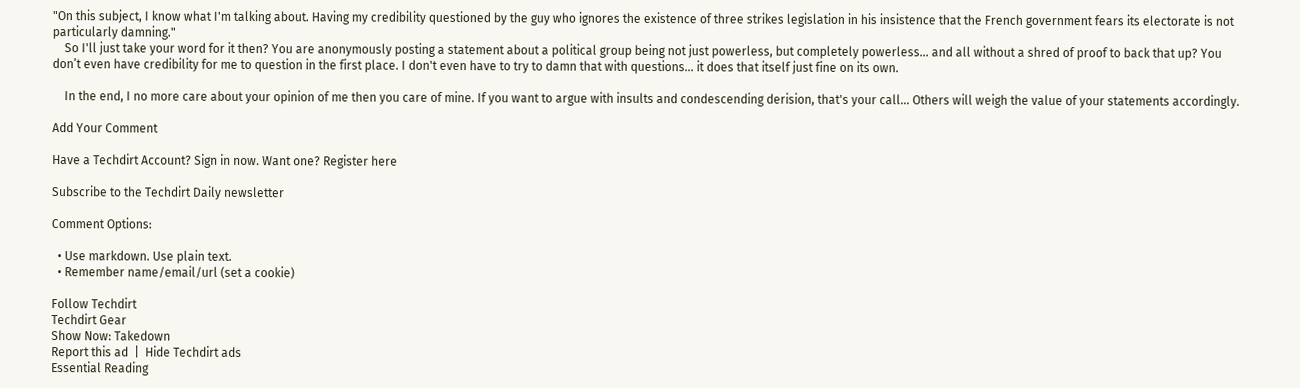"On this subject, I know what I'm talking about. Having my credibility questioned by the guy who ignores the existence of three strikes legislation in his insistence that the French government fears its electorate is not particularly damning."
    So I'll just take your word for it then? You are anonymously posting a statement about a political group being not just powerless, but completely powerless… and all without a shred of proof to back that up? You don’t even have credibility for me to question in the first place. I don't even have to try to damn that with questions... it does that itself just fine on its own.

    In the end, I no more care about your opinion of me then you care of mine. If you want to argue with insults and condescending derision, that's your call... Others will weigh the value of your statements accordingly.

Add Your Comment

Have a Techdirt Account? Sign in now. Want one? Register here

Subscribe to the Techdirt Daily newsletter

Comment Options:

  • Use markdown. Use plain text.
  • Remember name/email/url (set a cookie)

Follow Techdirt
Techdirt Gear
Show Now: Takedown
Report this ad  |  Hide Techdirt ads
Essential Reading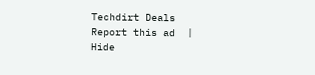Techdirt Deals
Report this ad  |  Hide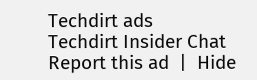Techdirt ads
Techdirt Insider Chat
Report this ad  |  Hide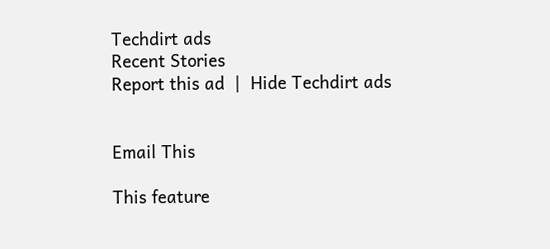Techdirt ads
Recent Stories
Report this ad  |  Hide Techdirt ads


Email This

This feature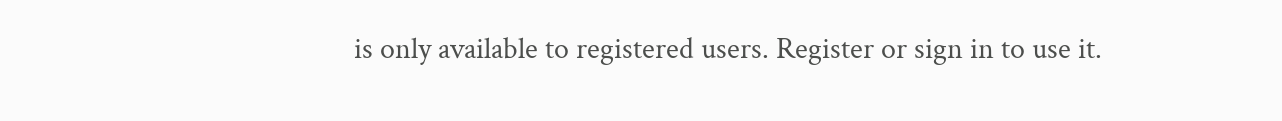is only available to registered users. Register or sign in to use it.